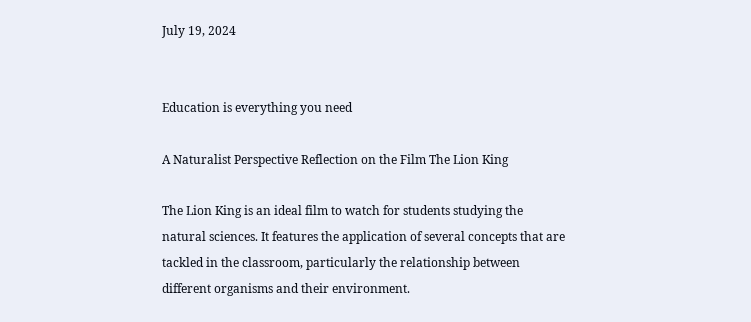July 19, 2024


Education is everything you need

A Naturalist Perspective Reflection on the Film The Lion King

The Lion King is an ideal film to watch for students studying the natural sciences. It features the application of several concepts that are tackled in the classroom, particularly the relationship between different organisms and their environment.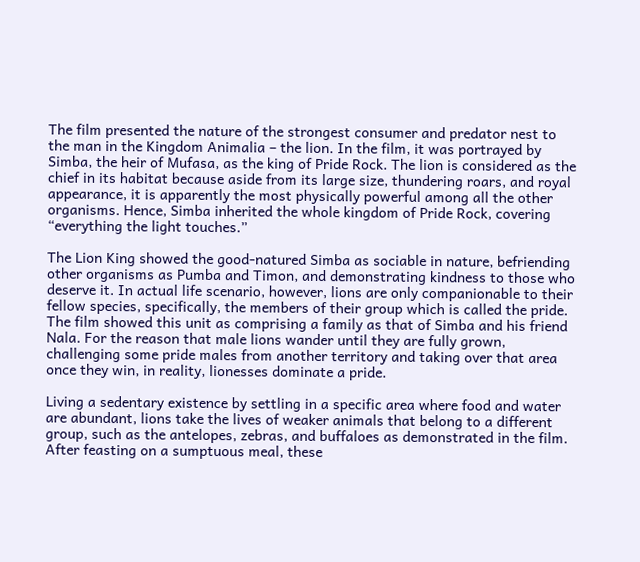The film presented the nature of the strongest consumer and predator nest to the man in the Kingdom Animalia – the lion. In the film, it was portrayed by Simba, the heir of Mufasa, as the king of Pride Rock. The lion is considered as the chief in its habitat because aside from its large size, thundering roars, and royal appearance, it is apparently the most physically powerful among all the other organisms. Hence, Simba inherited the whole kingdom of Pride Rock, covering “everything the light touches.”

The Lion King showed the good-natured Simba as sociable in nature, befriending other organisms as Pumba and Timon, and demonstrating kindness to those who deserve it. In actual life scenario, however, lions are only companionable to their fellow species, specifically, the members of their group which is called the pride. The film showed this unit as comprising a family as that of Simba and his friend Nala. For the reason that male lions wander until they are fully grown, challenging some pride males from another territory and taking over that area once they win, in reality, lionesses dominate a pride.

Living a sedentary existence by settling in a specific area where food and water are abundant, lions take the lives of weaker animals that belong to a different group, such as the antelopes, zebras, and buffaloes as demonstrated in the film. After feasting on a sumptuous meal, these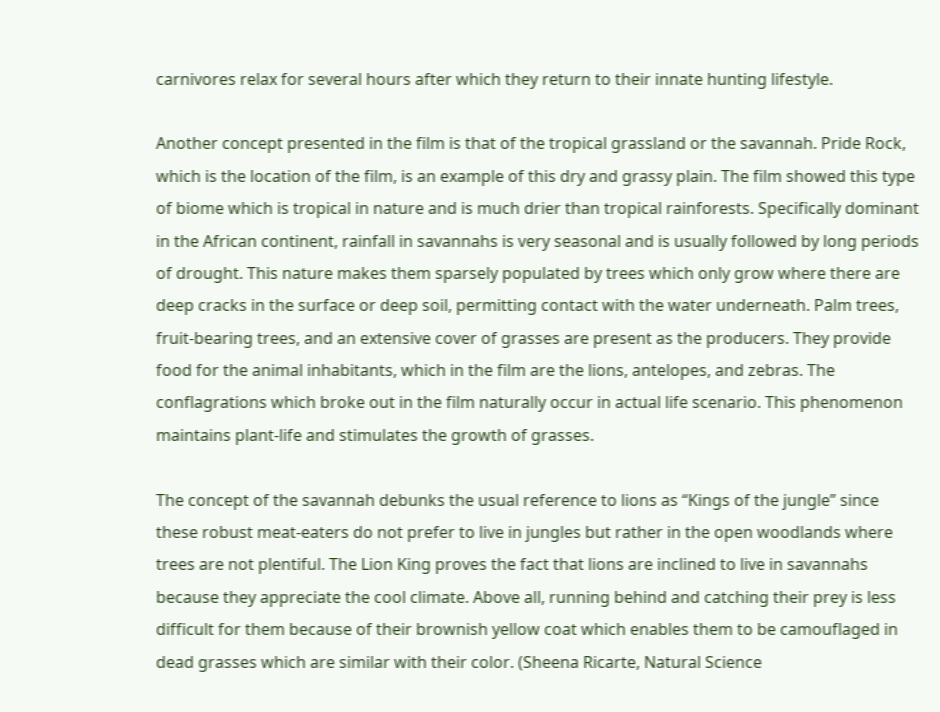carnivores relax for several hours after which they return to their innate hunting lifestyle.

Another concept presented in the film is that of the tropical grassland or the savannah. Pride Rock, which is the location of the film, is an example of this dry and grassy plain. The film showed this type of biome which is tropical in nature and is much drier than tropical rainforests. Specifically dominant in the African continent, rainfall in savannahs is very seasonal and is usually followed by long periods of drought. This nature makes them sparsely populated by trees which only grow where there are deep cracks in the surface or deep soil, permitting contact with the water underneath. Palm trees, fruit-bearing trees, and an extensive cover of grasses are present as the producers. They provide food for the animal inhabitants, which in the film are the lions, antelopes, and zebras. The conflagrations which broke out in the film naturally occur in actual life scenario. This phenomenon maintains plant-life and stimulates the growth of grasses.

The concept of the savannah debunks the usual reference to lions as “Kings of the jungle” since these robust meat-eaters do not prefer to live in jungles but rather in the open woodlands where trees are not plentiful. The Lion King proves the fact that lions are inclined to live in savannahs because they appreciate the cool climate. Above all, running behind and catching their prey is less difficult for them because of their brownish yellow coat which enables them to be camouflaged in dead grasses which are similar with their color. (Sheena Ricarte, Natural Science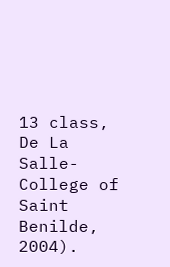13 class, De La Salle-College of Saint Benilde, 2004).